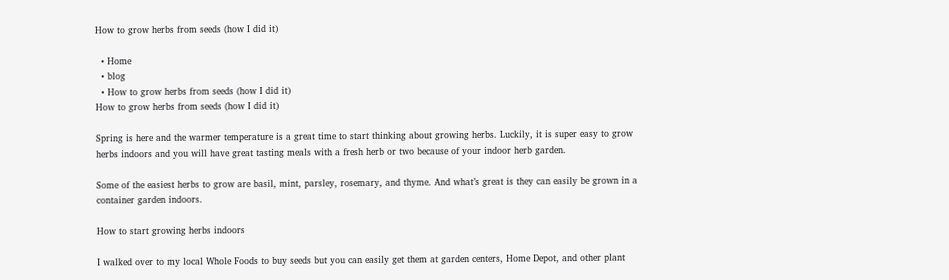How to grow herbs from seeds (how I did it)

  • Home
  • blog
  • How to grow herbs from seeds (how I did it)
How to grow herbs from seeds (how I did it)

Spring is here and the warmer temperature is a great time to start thinking about growing herbs. Luckily, it is super easy to grow herbs indoors and you will have great tasting meals with a fresh herb or two because of your indoor herb garden.

Some of the easiest herbs to grow are basil, mint, parsley, rosemary, and thyme. And what’s great is they can easily be grown in a container garden indoors.

How to start growing herbs indoors

I walked over to my local Whole Foods to buy seeds but you can easily get them at garden centers, Home Depot, and other plant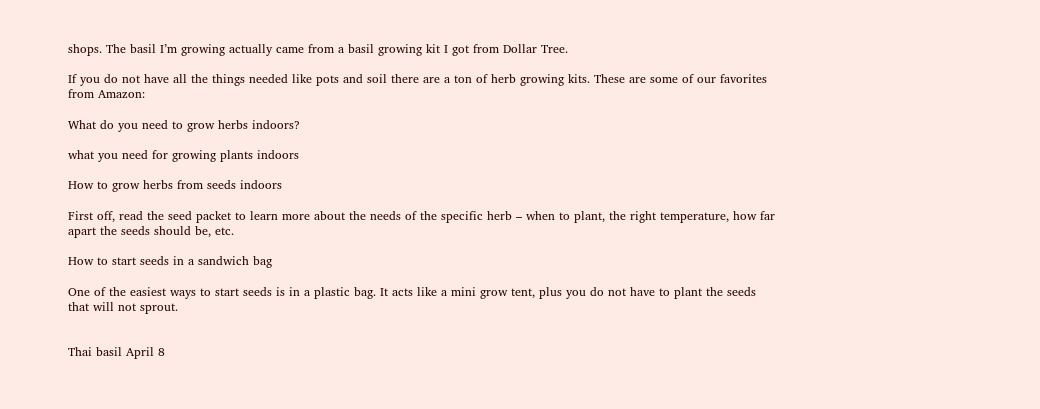shops. The basil I’m growing actually came from a basil growing kit I got from Dollar Tree.

If you do not have all the things needed like pots and soil there are a ton of herb growing kits. These are some of our favorites from Amazon:

What do you need to grow herbs indoors?

what you need for growing plants indoors

How to grow herbs from seeds indoors

First off, read the seed packet to learn more about the needs of the specific herb – when to plant, the right temperature, how far apart the seeds should be, etc.

How to start seeds in a sandwich bag

One of the easiest ways to start seeds is in a plastic bag. It acts like a mini grow tent, plus you do not have to plant the seeds that will not sprout.


Thai basil April 8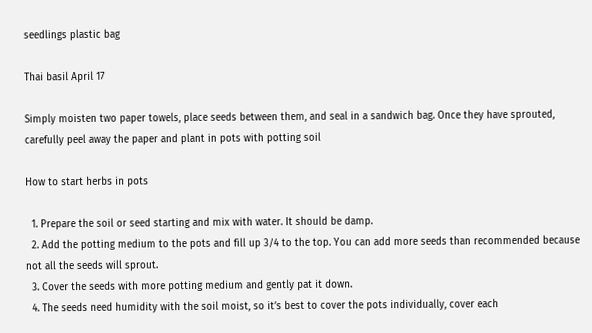seedlings plastic bag

Thai basil April 17

Simply moisten two paper towels, place seeds between them, and seal in a sandwich bag. Once they have sprouted, carefully peel away the paper and plant in pots with potting soil

How to start herbs in pots

  1. Prepare the soil or seed starting and mix with water. It should be damp.
  2. Add the potting medium to the pots and fill up 3/4 to the top. You can add more seeds than recommended because not all the seeds will sprout.
  3. Cover the seeds with more potting medium and gently pat it down.
  4. The seeds need humidity with the soil moist, so it’s best to cover the pots individually, cover each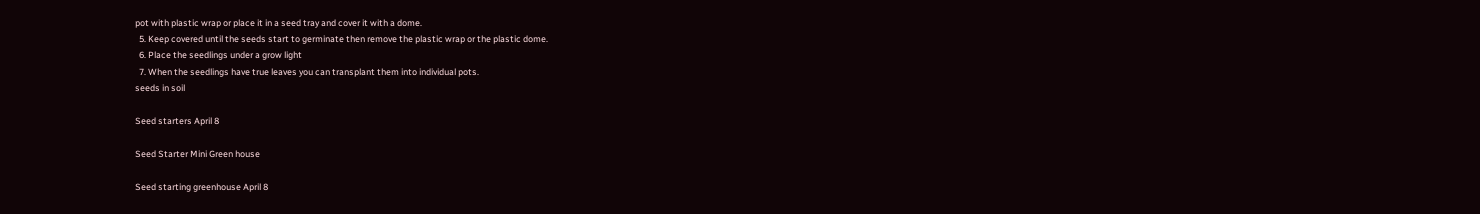pot with plastic wrap or place it in a seed tray and cover it with a dome.
  5. Keep covered until the seeds start to germinate then remove the plastic wrap or the plastic dome.
  6. Place the seedlings under a grow light
  7. When the seedlings have true leaves you can transplant them into individual pots.
seeds in soil

Seed starters April 8

Seed Starter Mini Green house

Seed starting greenhouse April 8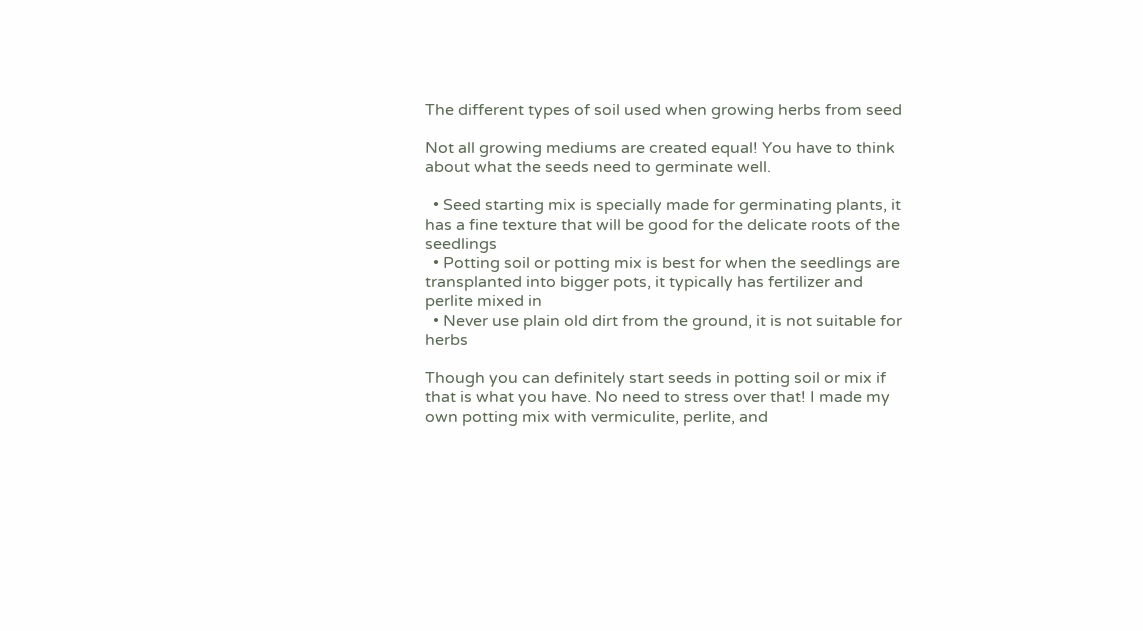The different types of soil used when growing herbs from seed

Not all growing mediums are created equal! You have to think about what the seeds need to germinate well.

  • Seed starting mix is specially made for germinating plants, it has a fine texture that will be good for the delicate roots of the seedlings
  • Potting soil or potting mix is best for when the seedlings are transplanted into bigger pots, it typically has fertilizer and perlite mixed in
  • Never use plain old dirt from the ground, it is not suitable for herbs

Though you can definitely start seeds in potting soil or mix if that is what you have. No need to stress over that! I made my own potting mix with vermiculite, perlite, and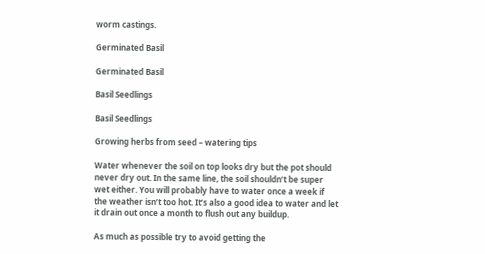worm castings.

Germinated Basil

Germinated Basil

Basil Seedlings

Basil Seedlings

Growing herbs from seed – watering tips

Water whenever the soil on top looks dry but the pot should never dry out. In the same line, the soil shouldn’t be super wet either. You will probably have to water once a week if the weather isn’t too hot. It’s also a good idea to water and let it drain out once a month to flush out any buildup.

As much as possible try to avoid getting the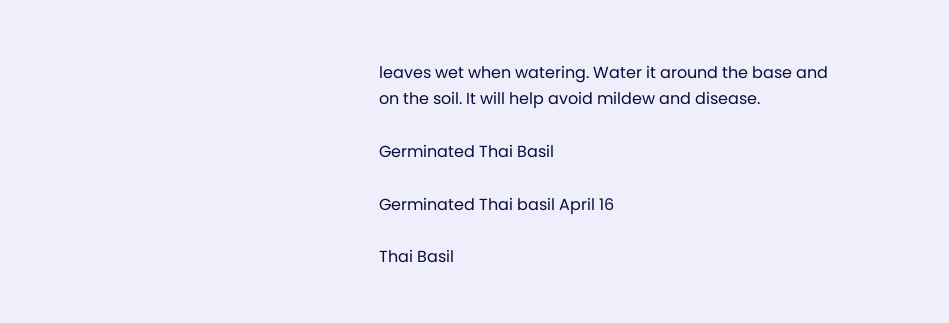leaves wet when watering. Water it around the base and on the soil. It will help avoid mildew and disease.

Germinated Thai Basil

Germinated Thai basil April 16

Thai Basil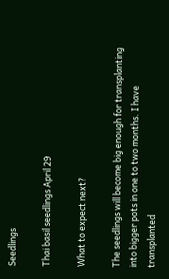Seedlings

Thai basil seedlings April 29

What to expect next?

The seedlings will become big enough for transplanting into bigger pots in one to two months. I have transplanted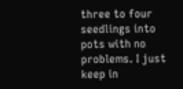three to four seedlings into pots with no problems. I just keep in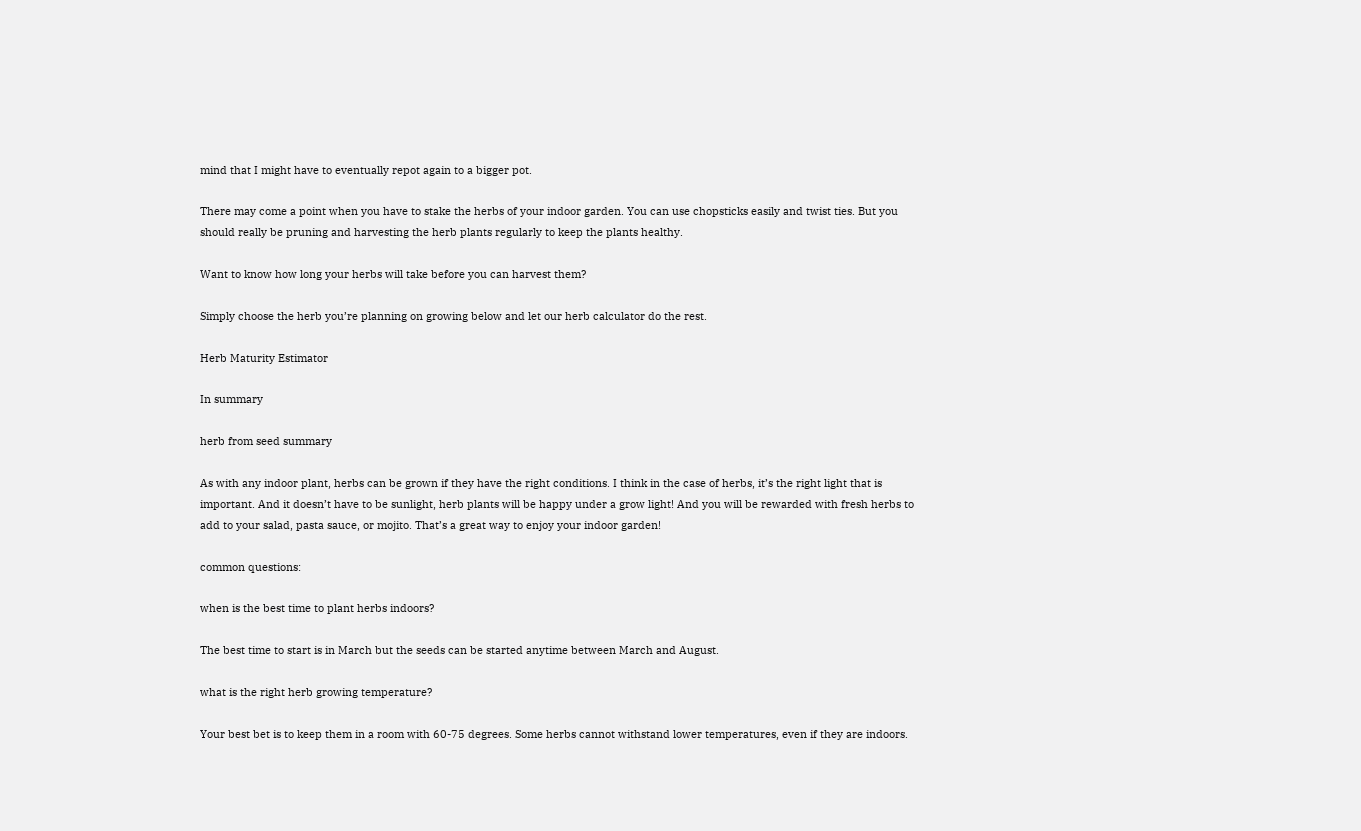mind that I might have to eventually repot again to a bigger pot.

There may come a point when you have to stake the herbs of your indoor garden. You can use chopsticks easily and twist ties. But you should really be pruning and harvesting the herb plants regularly to keep the plants healthy.

Want to know how long your herbs will take before you can harvest them?

Simply choose the herb you’re planning on growing below and let our herb calculator do the rest.

Herb Maturity Estimator

In summary

herb from seed summary

As with any indoor plant, herbs can be grown if they have the right conditions. I think in the case of herbs, it’s the right light that is important. And it doesn’t have to be sunlight, herb plants will be happy under a grow light! And you will be rewarded with fresh herbs to add to your salad, pasta sauce, or mojito. That’s a great way to enjoy your indoor garden!

common questions:

when is the best time to plant herbs indoors?

The best time to start is in March but the seeds can be started anytime between March and August.

what is the right herb growing temperature?

Your best bet is to keep them in a room with 60-75 degrees. Some herbs cannot withstand lower temperatures, even if they are indoors.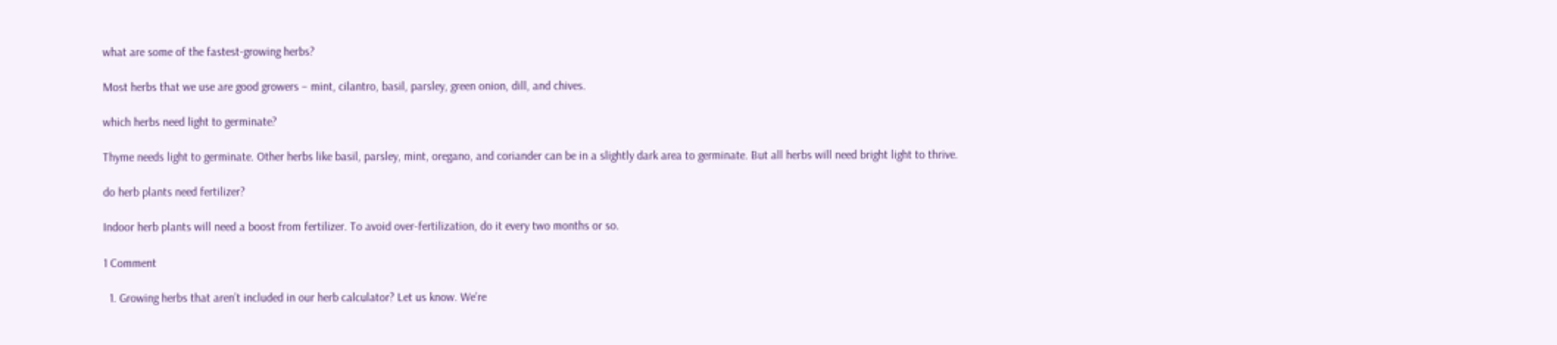what are some of the fastest-growing herbs?

Most herbs that we use are good growers – mint, cilantro, basil, parsley, green onion, dill, and chives.

which herbs need light to germinate?

Thyme needs light to germinate. Other herbs like basil, parsley, mint, oregano, and coriander can be in a slightly dark area to germinate. But all herbs will need bright light to thrive.

do herb plants need fertilizer?

Indoor herb plants will need a boost from fertilizer. To avoid over-fertilization, do it every two months or so.

1 Comment

  1. Growing herbs that aren’t included in our herb calculator? Let us know. We’re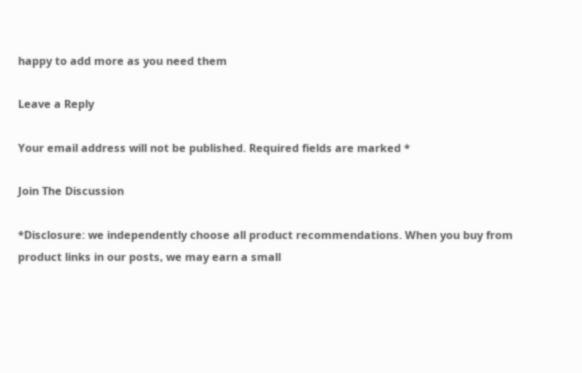happy to add more as you need them

Leave a Reply

Your email address will not be published. Required fields are marked *

Join The Discussion

*Disclosure: we independently choose all product recommendations. When you buy from product links in our posts, we may earn a small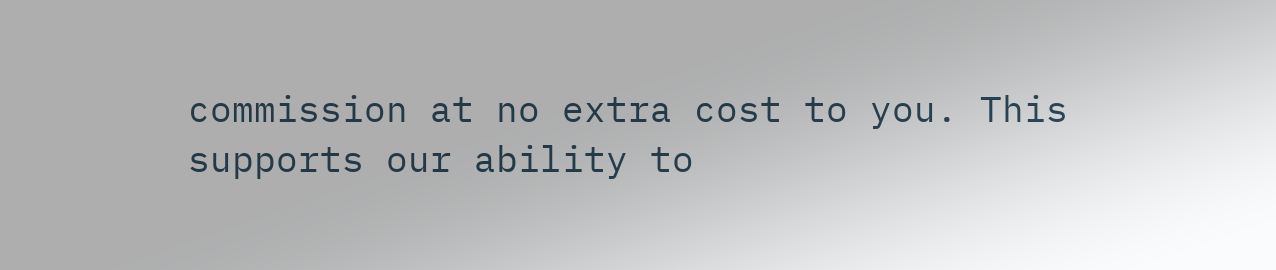commission at no extra cost to you. This supports our ability to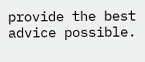provide the best advice possible.